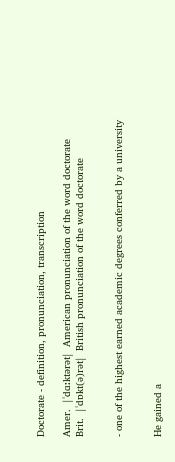Doctorate - definition, pronunciation, transcription

Amer.  |ˈdɑːktərət|  American pronunciation of the word doctorate
Brit.  |ˈdɒkt(ə)rət|  British pronunciation of the word doctorate


- one of the highest earned academic degrees conferred by a university


He gained a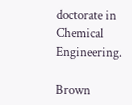doctorate in Chemical Engineering.

Brown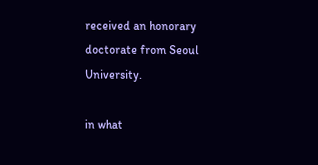received an honorary doctorate from Seoul University.

in what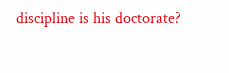discipline is his doctorate?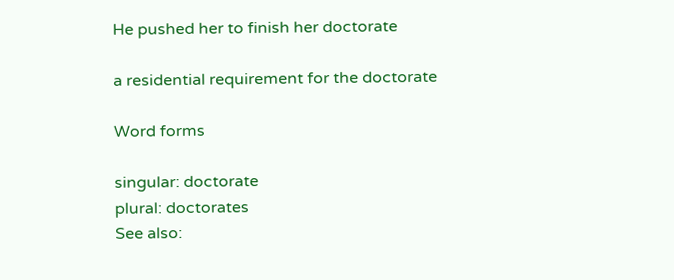He pushed her to finish her doctorate

a residential requirement for the doctorate

Word forms

singular: doctorate
plural: doctorates
See also: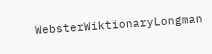WebsterWiktionaryLongman